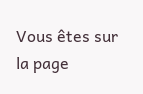Vous êtes sur la page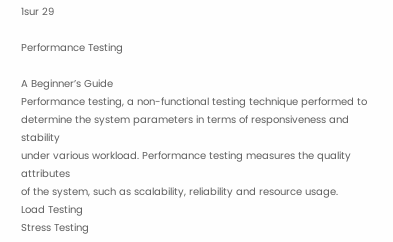1sur 29

Performance Testing

A Beginner’s Guide
Performance testing, a non-functional testing technique performed to
determine the system parameters in terms of responsiveness and stability
under various workload. Performance testing measures the quality attributes
of the system, such as scalability, reliability and resource usage.
Load Testing
Stress Testing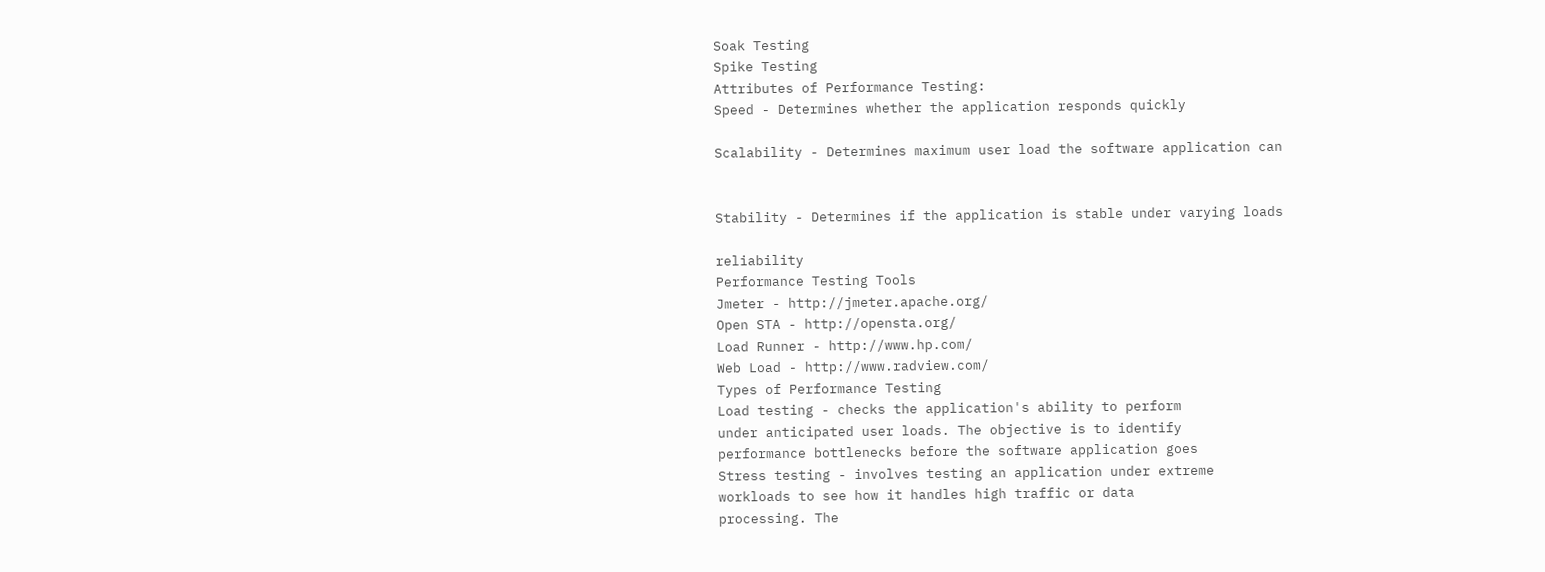Soak Testing
Spike Testing
Attributes of Performance Testing:
Speed - Determines whether the application responds quickly

Scalability - Determines maximum user load the software application can


Stability - Determines if the application is stable under varying loads

reliability
Performance Testing Tools
Jmeter - http://jmeter.apache.org/
Open STA - http://opensta.org/
Load Runner - http://www.hp.com/
Web Load - http://www.radview.com/
Types of Performance Testing
Load testing - checks the application's ability to perform
under anticipated user loads. The objective is to identify
performance bottlenecks before the software application goes
Stress testing - involves testing an application under extreme
workloads to see how it handles high traffic or data
processing. The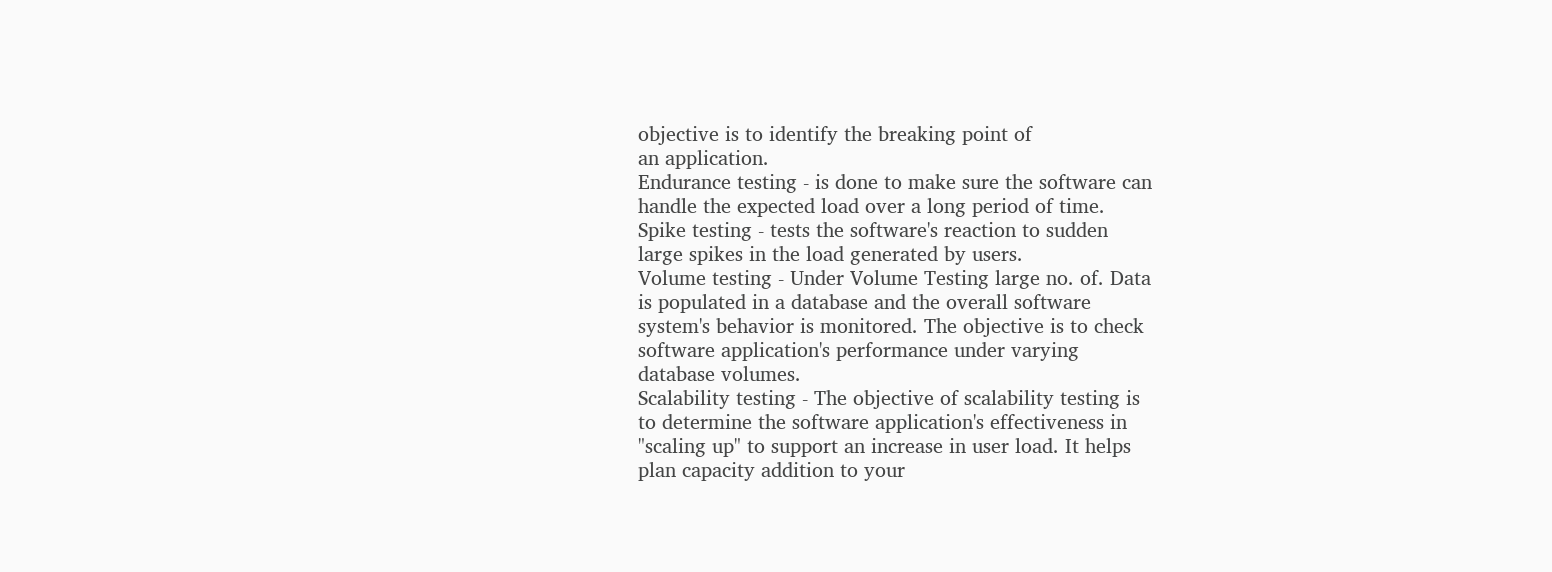objective is to identify the breaking point of
an application.
Endurance testing - is done to make sure the software can
handle the expected load over a long period of time.
Spike testing - tests the software's reaction to sudden
large spikes in the load generated by users.
Volume testing - Under Volume Testing large no. of. Data
is populated in a database and the overall software
system's behavior is monitored. The objective is to check
software application's performance under varying
database volumes.
Scalability testing - The objective of scalability testing is
to determine the software application's effectiveness in
"scaling up" to support an increase in user load. It helps
plan capacity addition to your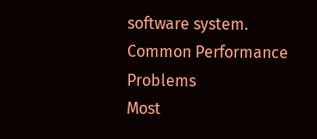software system.
Common Performance Problems
Most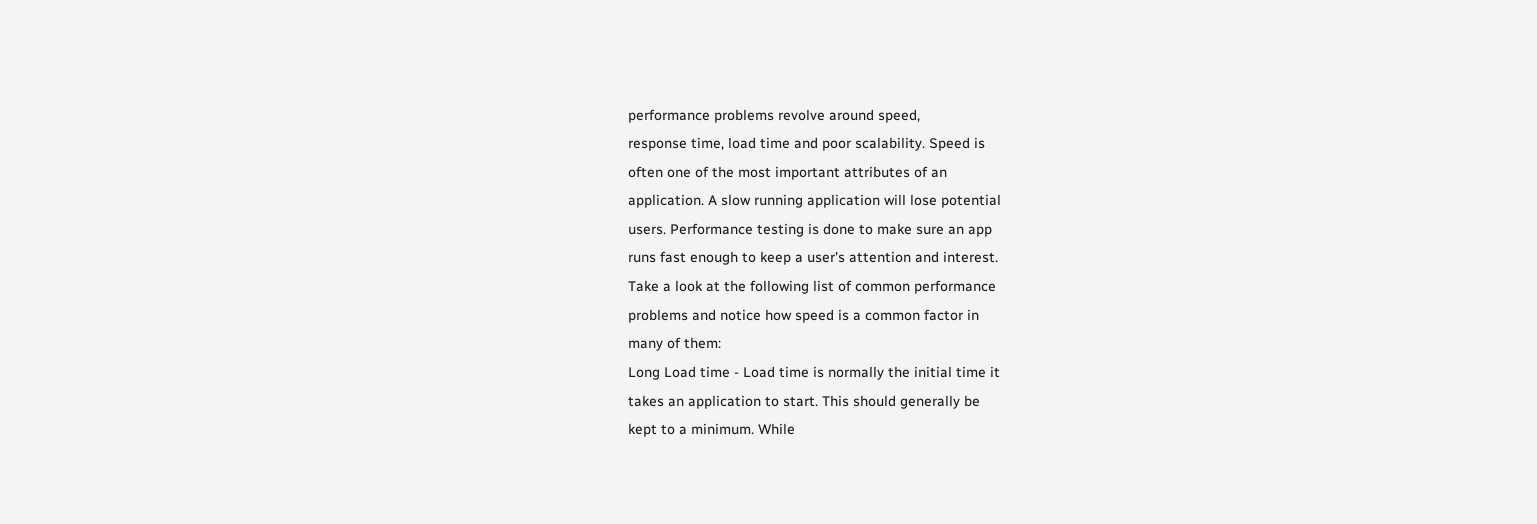performance problems revolve around speed,
response time, load time and poor scalability. Speed is
often one of the most important attributes of an
application. A slow running application will lose potential
users. Performance testing is done to make sure an app
runs fast enough to keep a user's attention and interest.
Take a look at the following list of common performance
problems and notice how speed is a common factor in
many of them:
Long Load time - Load time is normally the initial time it
takes an application to start. This should generally be
kept to a minimum. While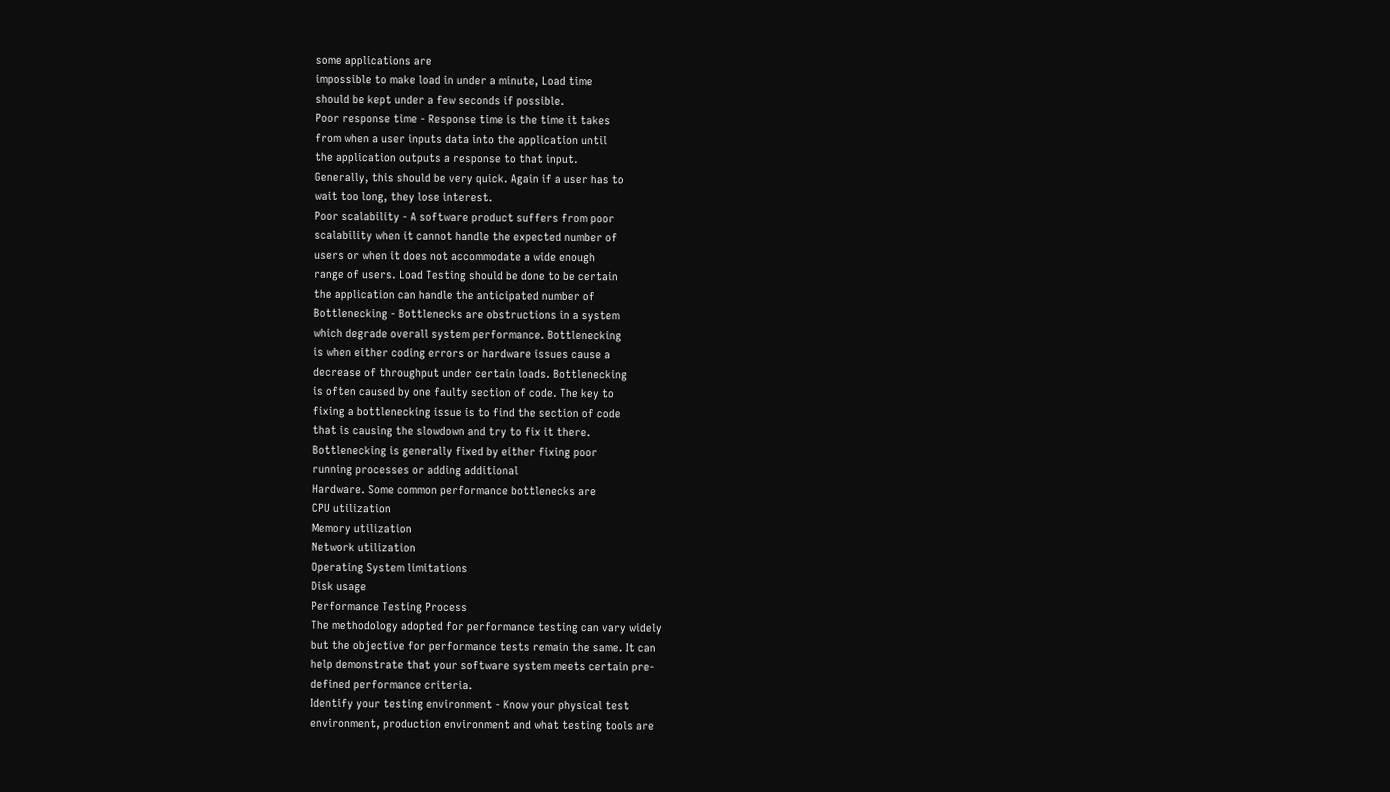some applications are
impossible to make load in under a minute, Load time
should be kept under a few seconds if possible.
Poor response time - Response time is the time it takes
from when a user inputs data into the application until
the application outputs a response to that input.
Generally, this should be very quick. Again if a user has to
wait too long, they lose interest.
Poor scalability - A software product suffers from poor
scalability when it cannot handle the expected number of
users or when it does not accommodate a wide enough
range of users. Load Testing should be done to be certain
the application can handle the anticipated number of
Bottlenecking - Bottlenecks are obstructions in a system
which degrade overall system performance. Bottlenecking
is when either coding errors or hardware issues cause a
decrease of throughput under certain loads. Bottlenecking
is often caused by one faulty section of code. The key to
fixing a bottlenecking issue is to find the section of code
that is causing the slowdown and try to fix it there.
Bottlenecking is generally fixed by either fixing poor
running processes or adding additional
Hardware. Some common performance bottlenecks are
CPU utilization
Memory utilization
Network utilization
Operating System limitations
Disk usage
Performance Testing Process
The methodology adopted for performance testing can vary widely
but the objective for performance tests remain the same. It can
help demonstrate that your software system meets certain pre-
defined performance criteria.
Identify your testing environment - Know your physical test
environment, production environment and what testing tools are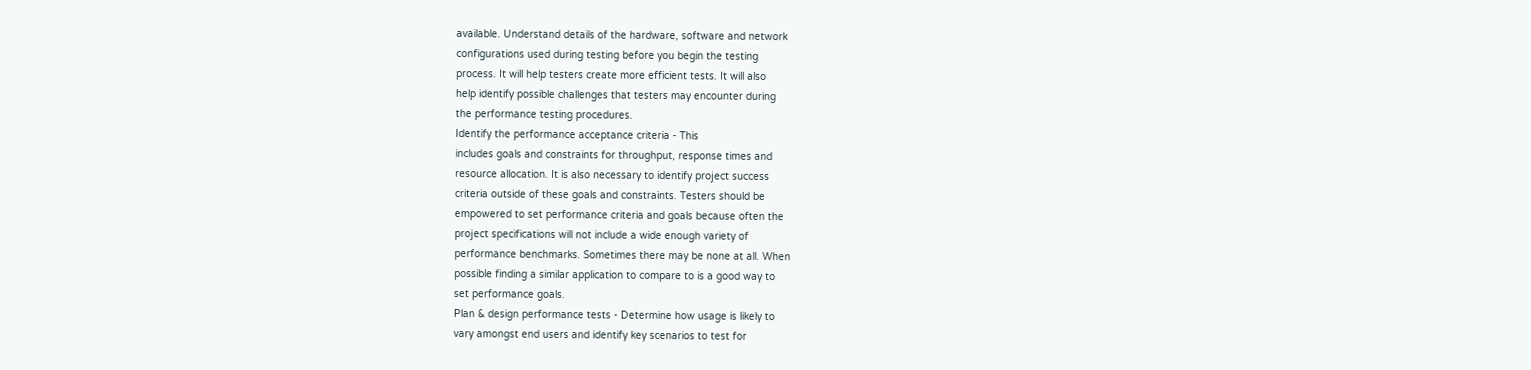available. Understand details of the hardware, software and network
configurations used during testing before you begin the testing
process. It will help testers create more efficient tests. It will also
help identify possible challenges that testers may encounter during
the performance testing procedures.
Identify the performance acceptance criteria - This
includes goals and constraints for throughput, response times and
resource allocation. It is also necessary to identify project success
criteria outside of these goals and constraints. Testers should be
empowered to set performance criteria and goals because often the
project specifications will not include a wide enough variety of
performance benchmarks. Sometimes there may be none at all. When
possible finding a similar application to compare to is a good way to
set performance goals.
Plan & design performance tests - Determine how usage is likely to
vary amongst end users and identify key scenarios to test for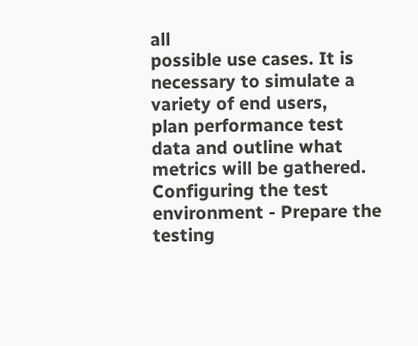all
possible use cases. It is necessary to simulate a variety of end users,
plan performance test data and outline what metrics will be gathered.
Configuring the test environment - Prepare the testing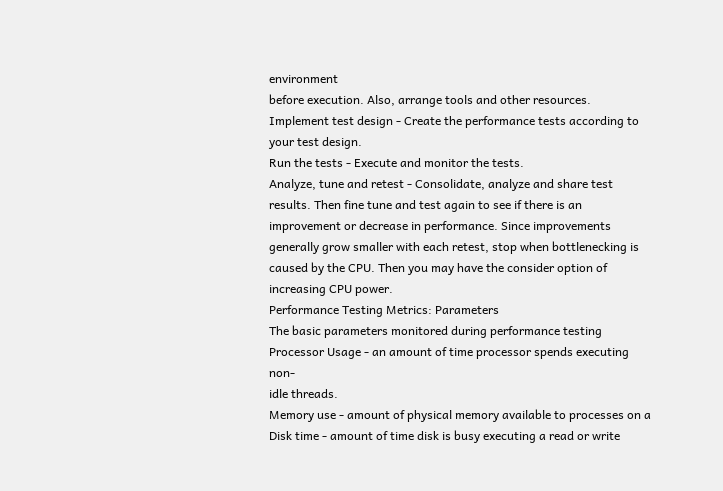environment
before execution. Also, arrange tools and other resources.
Implement test design - Create the performance tests according to
your test design.
Run the tests - Execute and monitor the tests.
Analyze, tune and retest - Consolidate, analyze and share test
results. Then fine tune and test again to see if there is an
improvement or decrease in performance. Since improvements
generally grow smaller with each retest, stop when bottlenecking is
caused by the CPU. Then you may have the consider option of
increasing CPU power.
Performance Testing Metrics: Parameters
The basic parameters monitored during performance testing
Processor Usage - an amount of time processor spends executing non-
idle threads.
Memory use - amount of physical memory available to processes on a
Disk time - amount of time disk is busy executing a read or write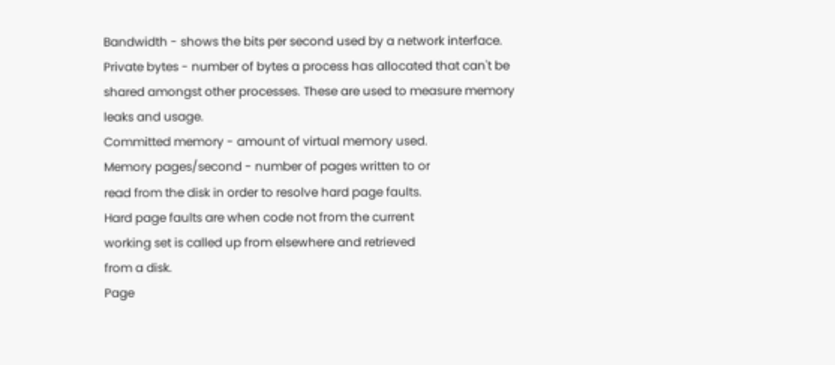Bandwidth - shows the bits per second used by a network interface.
Private bytes - number of bytes a process has allocated that can't be
shared amongst other processes. These are used to measure memory
leaks and usage.
Committed memory - amount of virtual memory used.
Memory pages/second - number of pages written to or
read from the disk in order to resolve hard page faults.
Hard page faults are when code not from the current
working set is called up from elsewhere and retrieved
from a disk.
Page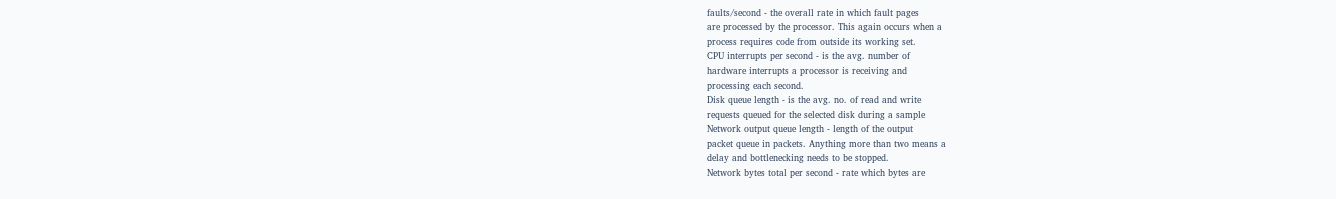faults/second - the overall rate in which fault pages
are processed by the processor. This again occurs when a
process requires code from outside its working set.
CPU interrupts per second - is the avg. number of
hardware interrupts a processor is receiving and
processing each second.
Disk queue length - is the avg. no. of read and write
requests queued for the selected disk during a sample
Network output queue length - length of the output
packet queue in packets. Anything more than two means a
delay and bottlenecking needs to be stopped.
Network bytes total per second - rate which bytes are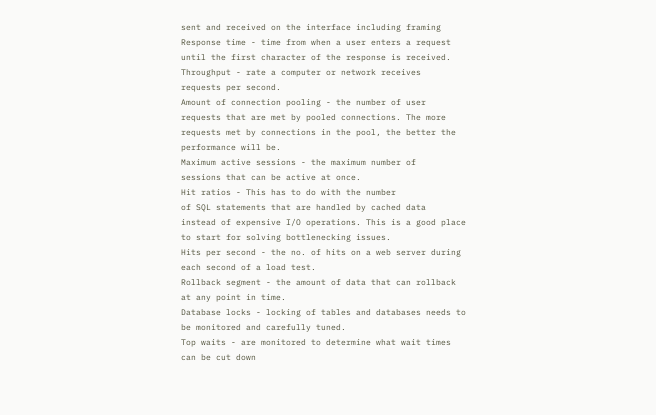sent and received on the interface including framing
Response time - time from when a user enters a request
until the first character of the response is received.
Throughput - rate a computer or network receives
requests per second.
Amount of connection pooling - the number of user
requests that are met by pooled connections. The more
requests met by connections in the pool, the better the
performance will be.
Maximum active sessions - the maximum number of
sessions that can be active at once.
Hit ratios - This has to do with the number
of SQL statements that are handled by cached data
instead of expensive I/O operations. This is a good place
to start for solving bottlenecking issues.
Hits per second - the no. of hits on a web server during
each second of a load test.
Rollback segment - the amount of data that can rollback
at any point in time.
Database locks - locking of tables and databases needs to
be monitored and carefully tuned.
Top waits - are monitored to determine what wait times
can be cut down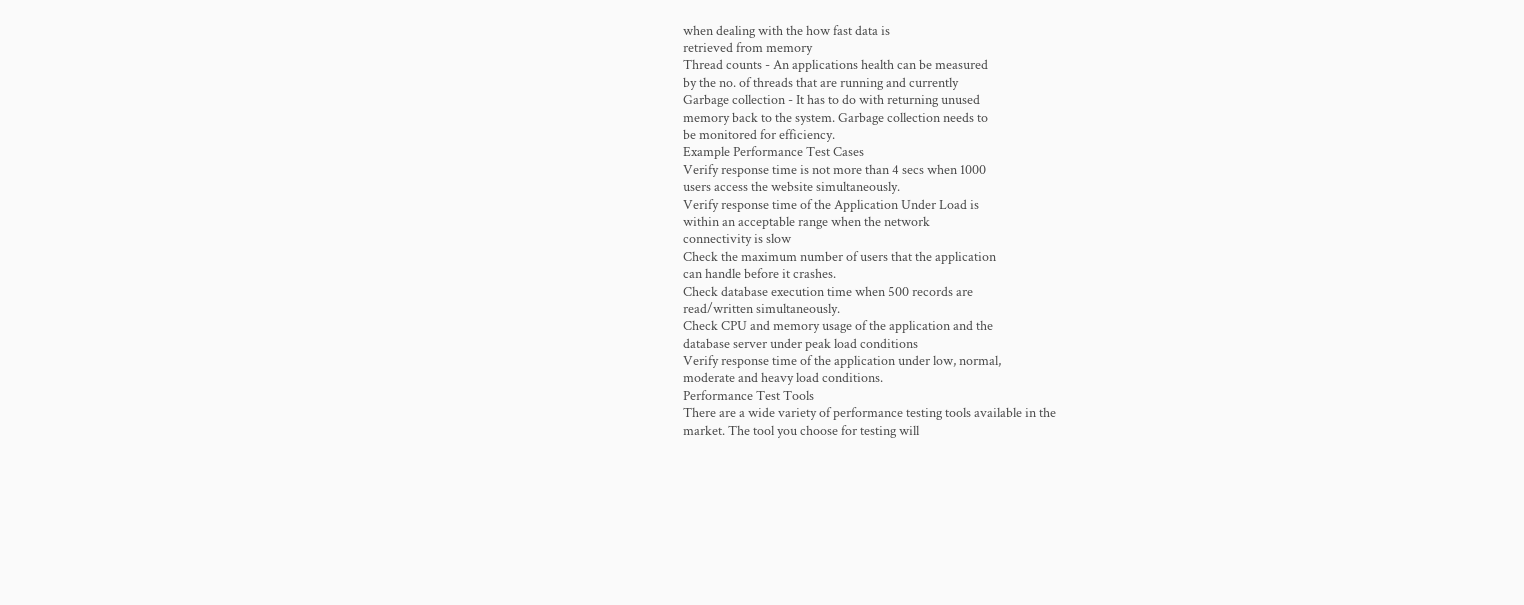when dealing with the how fast data is
retrieved from memory
Thread counts - An applications health can be measured
by the no. of threads that are running and currently
Garbage collection - It has to do with returning unused
memory back to the system. Garbage collection needs to
be monitored for efficiency.
Example Performance Test Cases
Verify response time is not more than 4 secs when 1000
users access the website simultaneously.
Verify response time of the Application Under Load is
within an acceptable range when the network
connectivity is slow
Check the maximum number of users that the application
can handle before it crashes.
Check database execution time when 500 records are
read/written simultaneously.
Check CPU and memory usage of the application and the
database server under peak load conditions
Verify response time of the application under low, normal,
moderate and heavy load conditions.
Performance Test Tools
There are a wide variety of performance testing tools available in the
market. The tool you choose for testing will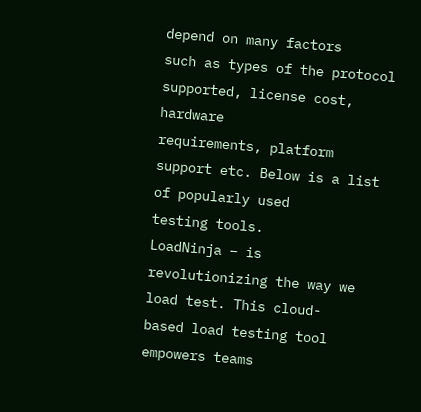depend on many factors
such as types of the protocol supported, license cost, hardware
requirements, platform support etc. Below is a list of popularly used
testing tools.
LoadNinja – is revolutionizing the way we load test. This cloud-
based load testing tool empowers teams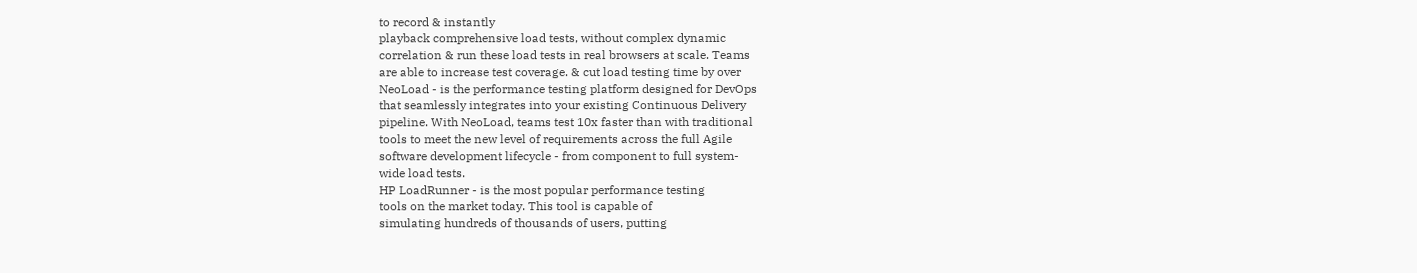to record & instantly
playback comprehensive load tests, without complex dynamic
correlation & run these load tests in real browsers at scale. Teams
are able to increase test coverage. & cut load testing time by over
NeoLoad - is the performance testing platform designed for DevOps
that seamlessly integrates into your existing Continuous Delivery
pipeline. With NeoLoad, teams test 10x faster than with traditional
tools to meet the new level of requirements across the full Agile
software development lifecycle - from component to full system-
wide load tests.
HP LoadRunner - is the most popular performance testing
tools on the market today. This tool is capable of
simulating hundreds of thousands of users, putting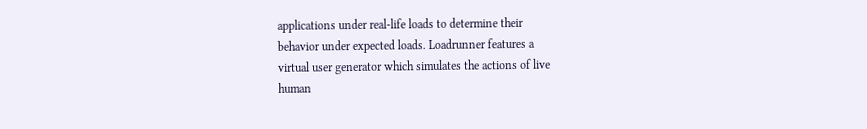applications under real-life loads to determine their
behavior under expected loads. Loadrunner features a
virtual user generator which simulates the actions of live
human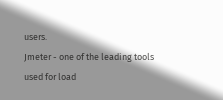users.
Jmeter - one of the leading tools used for load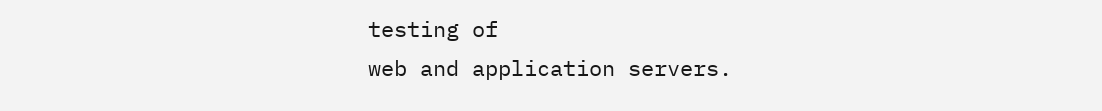testing of
web and application servers.